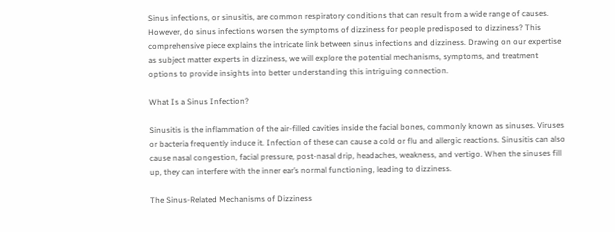Sinus infections, or sinusitis, are common respiratory conditions that can result from a wide range of causes. However, do sinus infections worsen the symptoms of dizziness for people predisposed to dizziness? This comprehensive piece explains the intricate link between sinus infections and dizziness. Drawing on our expertise as subject matter experts in dizziness, we will explore the potential mechanisms, symptoms, and treatment options to provide insights into better understanding this intriguing connection.

What Is a Sinus Infection?

Sinusitis is the inflammation of the air-filled cavities inside the facial bones, commonly known as sinuses. Viruses or bacteria frequently induce it. Infection of these can cause a cold or flu and allergic reactions. Sinusitis can also cause nasal congestion, facial pressure, post-nasal drip, headaches, weakness, and vertigo. When the sinuses fill up, they can interfere with the inner ear’s normal functioning, leading to dizziness.

The Sinus-Related Mechanisms of Dizziness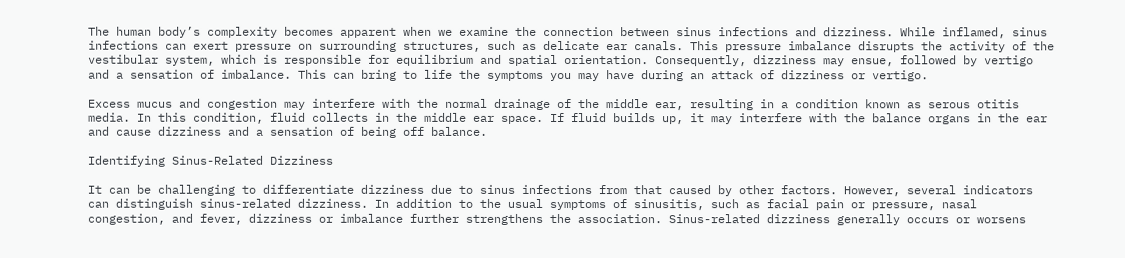The human body’s complexity becomes apparent when we examine the connection between sinus infections and dizziness. While inflamed, sinus infections can exert pressure on surrounding structures, such as delicate ear canals. This pressure imbalance disrupts the activity of the vestibular system, which is responsible for equilibrium and spatial orientation. Consequently, dizziness may ensue, followed by vertigo and a sensation of imbalance. This can bring to life the symptoms you may have during an attack of dizziness or vertigo.

Excess mucus and congestion may interfere with the normal drainage of the middle ear, resulting in a condition known as serous otitis media. In this condition, fluid collects in the middle ear space. If fluid builds up, it may interfere with the balance organs in the ear and cause dizziness and a sensation of being off balance.

Identifying Sinus-Related Dizziness

It can be challenging to differentiate dizziness due to sinus infections from that caused by other factors. However, several indicators can distinguish sinus-related dizziness. In addition to the usual symptoms of sinusitis, such as facial pain or pressure, nasal congestion, and fever, dizziness or imbalance further strengthens the association. Sinus-related dizziness generally occurs or worsens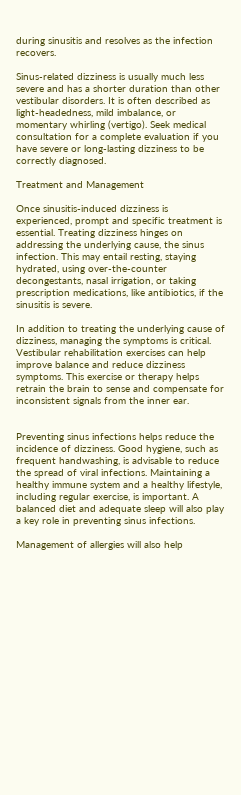during sinusitis and resolves as the infection recovers.

Sinus-related dizziness is usually much less severe and has a shorter duration than other vestibular disorders. It is often described as light-headedness, mild imbalance, or momentary whirling (vertigo). Seek medical consultation for a complete evaluation if you have severe or long-lasting dizziness to be correctly diagnosed.

Treatment and Management

Once sinusitis-induced dizziness is experienced, prompt and specific treatment is essential. Treating dizziness hinges on addressing the underlying cause, the sinus infection. This may entail resting, staying hydrated, using over-the-counter decongestants, nasal irrigation, or taking prescription medications, like antibiotics, if the sinusitis is severe.

In addition to treating the underlying cause of dizziness, managing the symptoms is critical. Vestibular rehabilitation exercises can help improve balance and reduce dizziness symptoms. This exercise or therapy helps retrain the brain to sense and compensate for inconsistent signals from the inner ear.


Preventing sinus infections helps reduce the incidence of dizziness. Good hygiene, such as frequent handwashing, is advisable to reduce the spread of viral infections. Maintaining a healthy immune system and a healthy lifestyle, including regular exercise, is important. A balanced diet and adequate sleep will also play a key role in preventing sinus infections.

Management of allergies will also help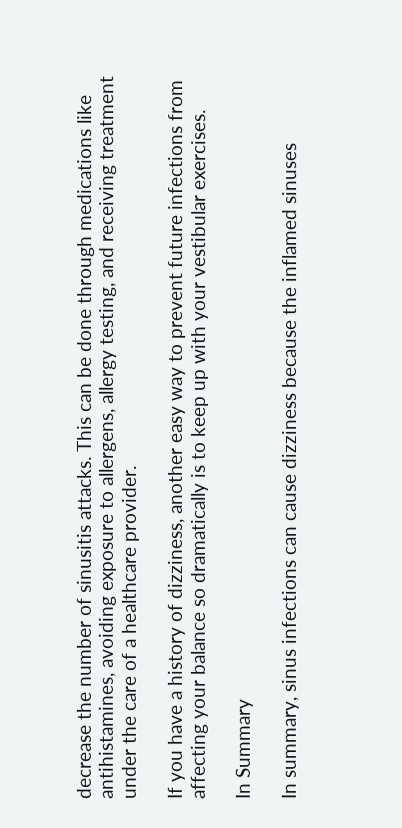decrease the number of sinusitis attacks. This can be done through medications like antihistamines, avoiding exposure to allergens, allergy testing, and receiving treatment under the care of a healthcare provider.

If you have a history of dizziness, another easy way to prevent future infections from affecting your balance so dramatically is to keep up with your vestibular exercises.

In Summary

In summary, sinus infections can cause dizziness because the inflamed sinuses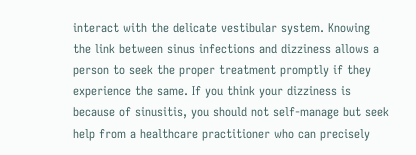interact with the delicate vestibular system. Knowing the link between sinus infections and dizziness allows a person to seek the proper treatment promptly if they experience the same. If you think your dizziness is because of sinusitis, you should not self-manage but seek help from a healthcare practitioner who can precisely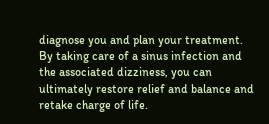diagnose you and plan your treatment. By taking care of a sinus infection and the associated dizziness, you can ultimately restore relief and balance and retake charge of life.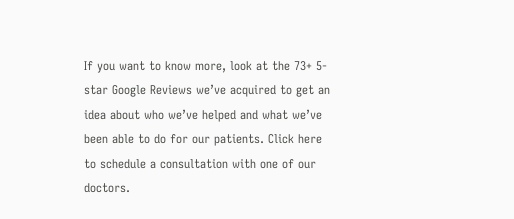If you want to know more, look at the 73+ 5-star Google Reviews we’ve acquired to get an idea about who we’ve helped and what we’ve been able to do for our patients. Click here to schedule a consultation with one of our doctors.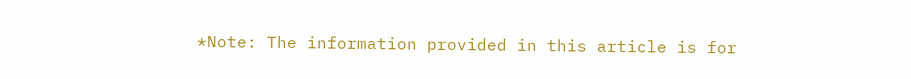*Note: The information provided in this article is for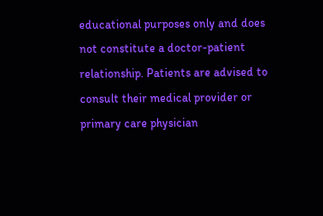educational purposes only and does not constitute a doctor-patient relationship. Patients are advised to consult their medical provider or primary care physician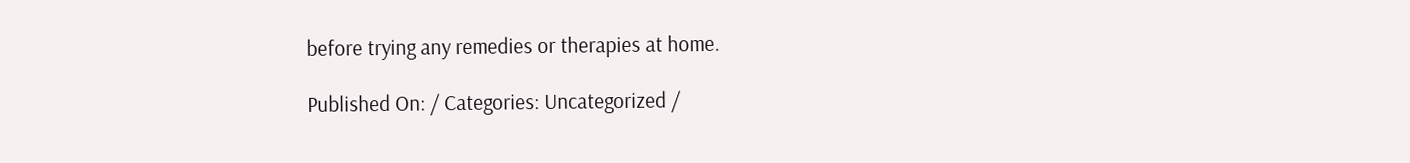before trying any remedies or therapies at home.

Published On: / Categories: Uncategorized /